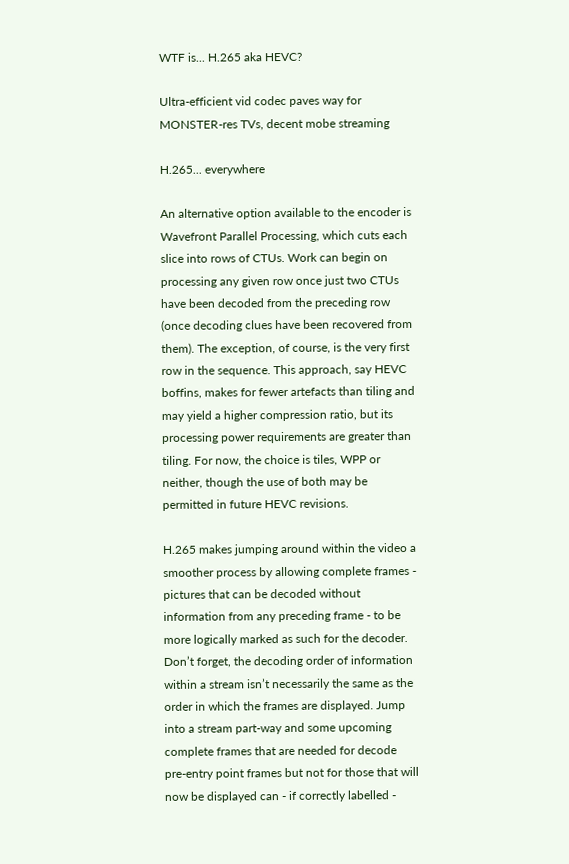WTF is... H.265 aka HEVC?

Ultra-efficient vid codec paves way for MONSTER-res TVs, decent mobe streaming

H.265... everywhere

An alternative option available to the encoder is Wavefront Parallel Processing, which cuts each slice into rows of CTUs. Work can begin on processing any given row once just two CTUs have been decoded from the preceding row (once decoding clues have been recovered from them). The exception, of course, is the very first row in the sequence. This approach, say HEVC boffins, makes for fewer artefacts than tiling and may yield a higher compression ratio, but its processing power requirements are greater than tiling. For now, the choice is tiles, WPP or neither, though the use of both may be permitted in future HEVC revisions.

H.265 makes jumping around within the video a smoother process by allowing complete frames - pictures that can be decoded without information from any preceding frame - to be more logically marked as such for the decoder. Don’t forget, the decoding order of information within a stream isn’t necessarily the same as the order in which the frames are displayed. Jump into a stream part-way and some upcoming complete frames that are needed for decode pre-entry point frames but not for those that will now be displayed can - if correctly labelled -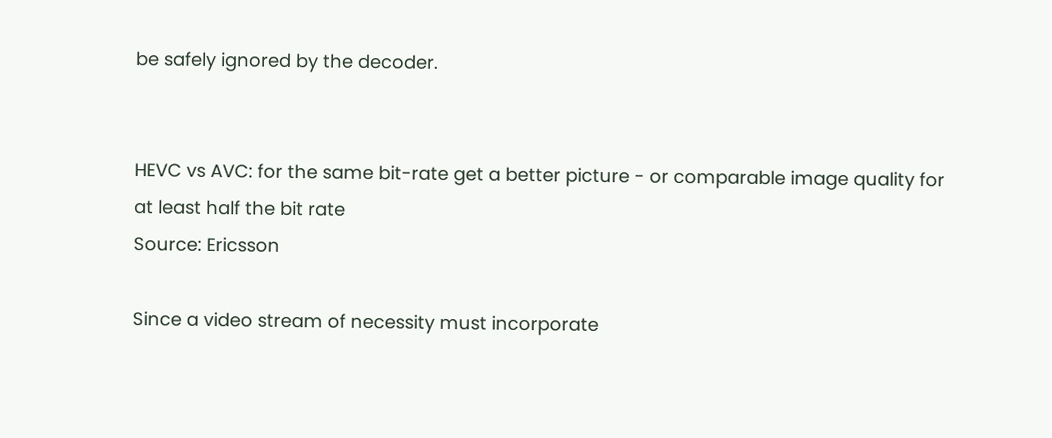be safely ignored by the decoder.


HEVC vs AVC: for the same bit-rate get a better picture - or comparable image quality for at least half the bit rate
Source: Ericsson

Since a video stream of necessity must incorporate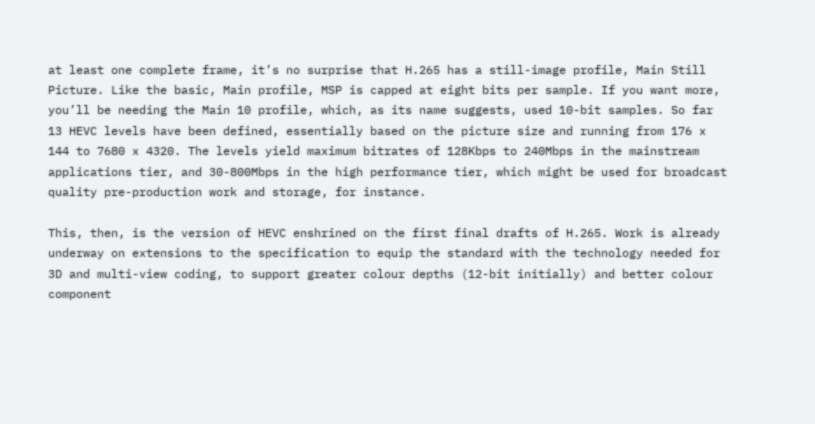at least one complete frame, it’s no surprise that H.265 has a still-image profile, Main Still Picture. Like the basic, Main profile, MSP is capped at eight bits per sample. If you want more, you’ll be needing the Main 10 profile, which, as its name suggests, used 10-bit samples. So far 13 HEVC levels have been defined, essentially based on the picture size and running from 176 x 144 to 7680 x 4320. The levels yield maximum bitrates of 128Kbps to 240Mbps in the mainstream applications tier, and 30-800Mbps in the high performance tier, which might be used for broadcast quality pre-production work and storage, for instance.

This, then, is the version of HEVC enshrined on the first final drafts of H.265. Work is already underway on extensions to the specification to equip the standard with the technology needed for 3D and multi-view coding, to support greater colour depths (12-bit initially) and better colour component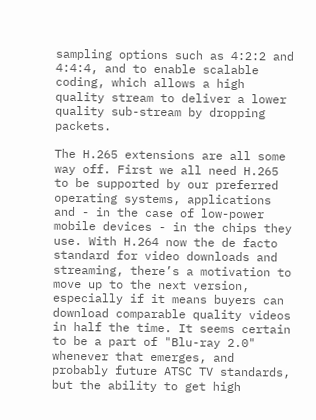sampling options such as 4:2:2 and 4:4:4, and to enable scalable coding, which allows a high quality stream to deliver a lower quality sub-stream by dropping packets.

The H.265 extensions are all some way off. First we all need H.265 to be supported by our preferred operating systems, applications and - in the case of low-power mobile devices - in the chips they use. With H.264 now the de facto standard for video downloads and streaming, there’s a motivation to move up to the next version, especially if it means buyers can download comparable quality videos in half the time. It seems certain to be a part of "Blu-ray 2.0" whenever that emerges, and probably future ATSC TV standards, but the ability to get high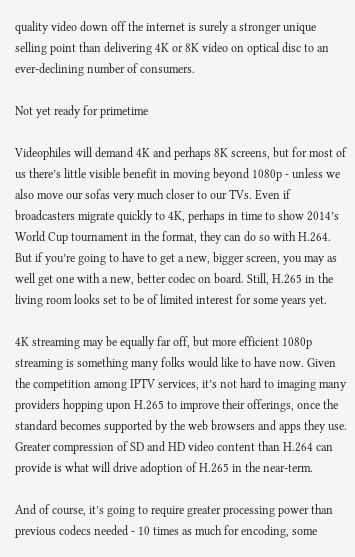quality video down off the internet is surely a stronger unique selling point than delivering 4K or 8K video on optical disc to an ever-declining number of consumers.

Not yet ready for primetime

Videophiles will demand 4K and perhaps 8K screens, but for most of us there’s little visible benefit in moving beyond 1080p - unless we also move our sofas very much closer to our TVs. Even if broadcasters migrate quickly to 4K, perhaps in time to show 2014’s World Cup tournament in the format, they can do so with H.264. But if you’re going to have to get a new, bigger screen, you may as well get one with a new, better codec on board. Still, H.265 in the living room looks set to be of limited interest for some years yet.

4K streaming may be equally far off, but more efficient 1080p streaming is something many folks would like to have now. Given the competition among IPTV services, it’s not hard to imaging many providers hopping upon H.265 to improve their offerings, once the standard becomes supported by the web browsers and apps they use. Greater compression of SD and HD video content than H.264 can provide is what will drive adoption of H.265 in the near-term.

And of course, it’s going to require greater processing power than previous codecs needed - 10 times as much for encoding, some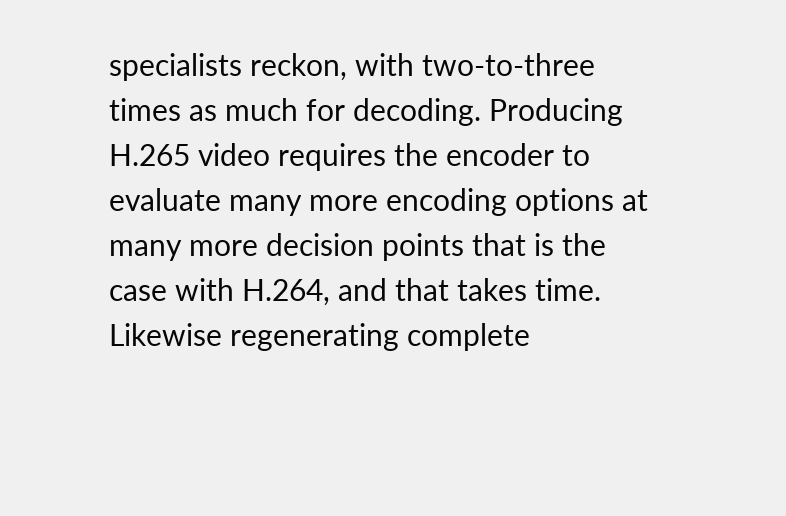specialists reckon, with two-to-three times as much for decoding. Producing H.265 video requires the encoder to evaluate many more encoding options at many more decision points that is the case with H.264, and that takes time. Likewise regenerating complete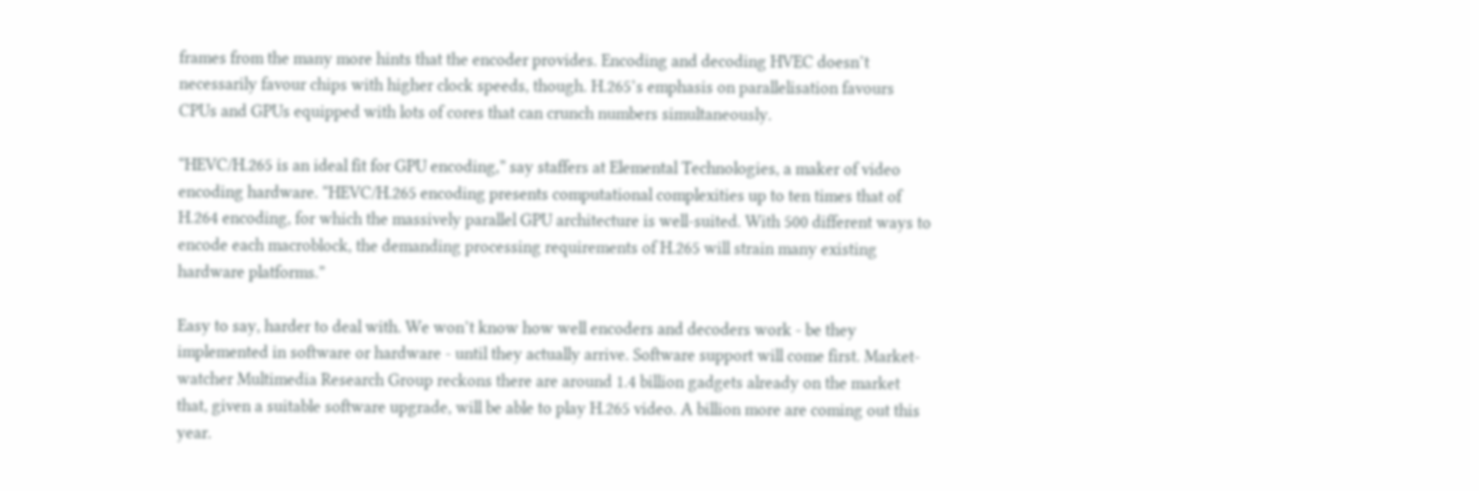frames from the many more hints that the encoder provides. Encoding and decoding HVEC doesn’t necessarily favour chips with higher clock speeds, though. H.265’s emphasis on parallelisation favours CPUs and GPUs equipped with lots of cores that can crunch numbers simultaneously.

“HEVC/H.265 is an ideal fit for GPU encoding,” say staffers at Elemental Technologies, a maker of video encoding hardware. “HEVC/H.265 encoding presents computational complexities up to ten times that of H.264 encoding, for which the massively parallel GPU architecture is well-suited. With 500 different ways to encode each macroblock, the demanding processing requirements of H.265 will strain many existing hardware platforms.”

Easy to say, harder to deal with. We won’t know how well encoders and decoders work - be they implemented in software or hardware - until they actually arrive. Software support will come first. Market-watcher Multimedia Research Group reckons there are around 1.4 billion gadgets already on the market that, given a suitable software upgrade, will be able to play H.265 video. A billion more are coming out this year.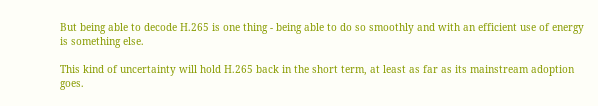But being able to decode H.265 is one thing - being able to do so smoothly and with an efficient use of energy is something else.

This kind of uncertainty will hold H.265 back in the short term, at least as far as its mainstream adoption goes.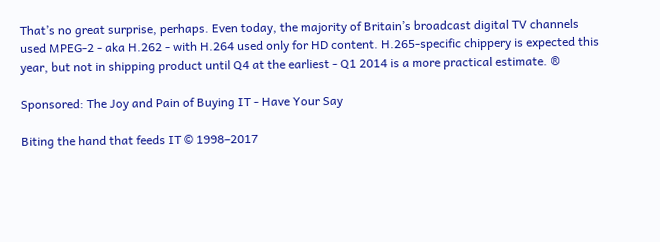That’s no great surprise, perhaps. Even today, the majority of Britain’s broadcast digital TV channels used MPEG-2 - aka H.262 - with H.264 used only for HD content. H.265-specific chippery is expected this year, but not in shipping product until Q4 at the earliest - Q1 2014 is a more practical estimate. ®

Sponsored: The Joy and Pain of Buying IT - Have Your Say

Biting the hand that feeds IT © 1998–2017